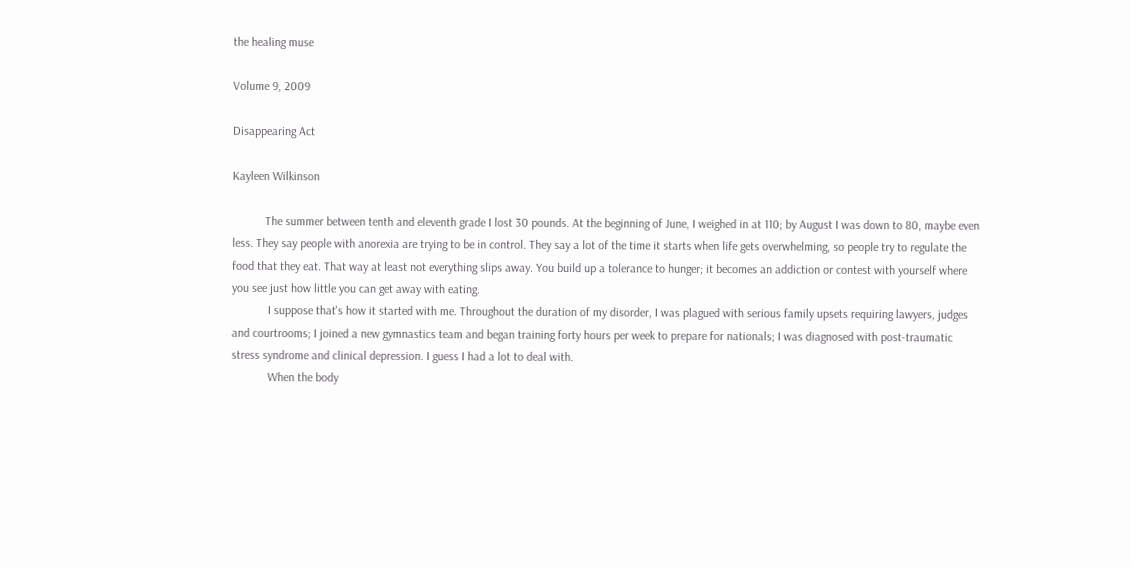the healing muse

Volume 9, 2009

Disappearing Act

Kayleen Wilkinson

           The summer between tenth and eleventh grade I lost 30 pounds. At the beginning of June, I weighed in at 110; by August I was down to 80, maybe even less. They say people with anorexia are trying to be in control. They say a lot of the time it starts when life gets overwhelming, so people try to regulate the food that they eat. That way at least not everything slips away. You build up a tolerance to hunger; it becomes an addiction or contest with yourself where you see just how little you can get away with eating.
            I suppose that's how it started with me. Throughout the duration of my disorder, I was plagued with serious family upsets requiring lawyers, judges and courtrooms; I joined a new gymnastics team and began training forty hours per week to prepare for nationals; I was diagnosed with post-traumatic stress syndrome and clinical depression. I guess I had a lot to deal with.
            When the body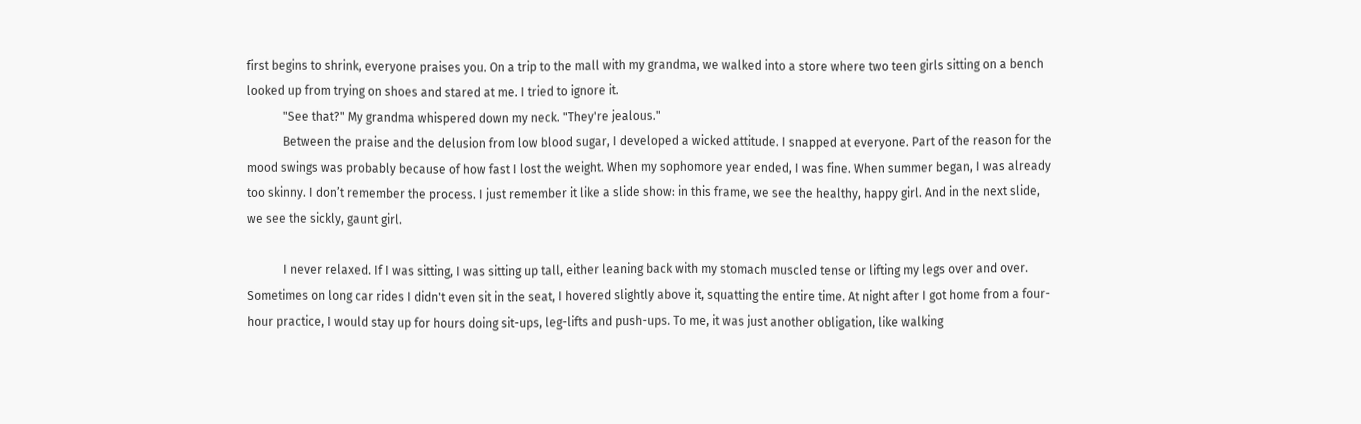first begins to shrink, everyone praises you. On a trip to the mall with my grandma, we walked into a store where two teen girls sitting on a bench looked up from trying on shoes and stared at me. I tried to ignore it.
            "See that?" My grandma whispered down my neck. "They're jealous."
            Between the praise and the delusion from low blood sugar, I developed a wicked attitude. I snapped at everyone. Part of the reason for the mood swings was probably because of how fast I lost the weight. When my sophomore year ended, I was fine. When summer began, I was already too skinny. I don’t remember the process. I just remember it like a slide show: in this frame, we see the healthy, happy girl. And in the next slide, we see the sickly, gaunt girl.

            I never relaxed. If I was sitting, I was sitting up tall, either leaning back with my stomach muscled tense or lifting my legs over and over. Sometimes on long car rides I didn't even sit in the seat, I hovered slightly above it, squatting the entire time. At night after I got home from a four-hour practice, I would stay up for hours doing sit-ups, leg-lifts and push-ups. To me, it was just another obligation, like walking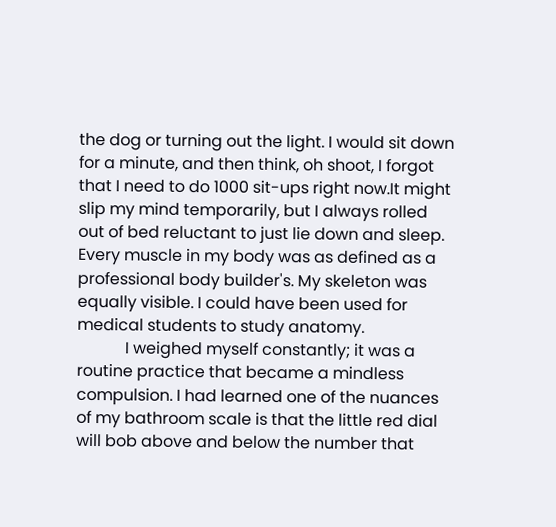the dog or turning out the light. I would sit down for a minute, and then think, oh shoot, I forgot that I need to do 1000 sit-ups right now.It might slip my mind temporarily, but I always rolled out of bed reluctant to just lie down and sleep. Every muscle in my body was as defined as a professional body builder's. My skeleton was equally visible. I could have been used for medical students to study anatomy.
            I weighed myself constantly; it was a routine practice that became a mindless compulsion. I had learned one of the nuances of my bathroom scale is that the little red dial will bob above and below the number that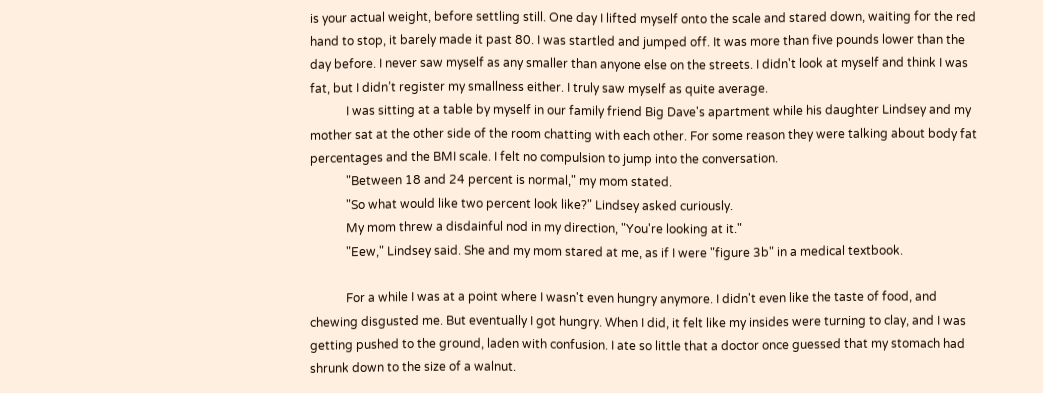is your actual weight, before settling still. One day I lifted myself onto the scale and stared down, waiting for the red hand to stop, it barely made it past 80. I was startled and jumped off. It was more than five pounds lower than the day before. I never saw myself as any smaller than anyone else on the streets. I didn't look at myself and think I was fat, but I didn’t register my smallness either. I truly saw myself as quite average.
            I was sitting at a table by myself in our family friend Big Dave's apartment while his daughter Lindsey and my mother sat at the other side of the room chatting with each other. For some reason they were talking about body fat percentages and the BMI scale. I felt no compulsion to jump into the conversation.
            "Between 18 and 24 percent is normal," my mom stated.
            "So what would like two percent look like?" Lindsey asked curiously.
            My mom threw a disdainful nod in my direction, "You're looking at it."
            "Eew," Lindsey said. She and my mom stared at me, as if I were "figure 3b" in a medical textbook.

            For a while I was at a point where I wasn't even hungry anymore. I didn't even like the taste of food, and chewing disgusted me. But eventually I got hungry. When I did, it felt like my insides were turning to clay, and I was getting pushed to the ground, laden with confusion. I ate so little that a doctor once guessed that my stomach had shrunk down to the size of a walnut.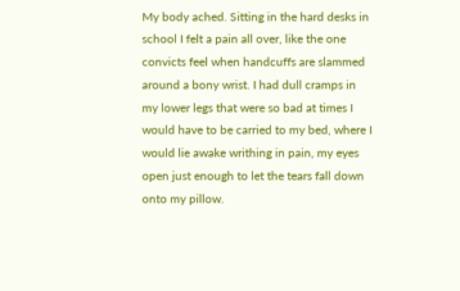My body ached. Sitting in the hard desks in school I felt a pain all over, like the one convicts feel when handcuffs are slammed around a bony wrist. I had dull cramps in my lower legs that were so bad at times I would have to be carried to my bed, where I would lie awake writhing in pain, my eyes open just enough to let the tears fall down onto my pillow.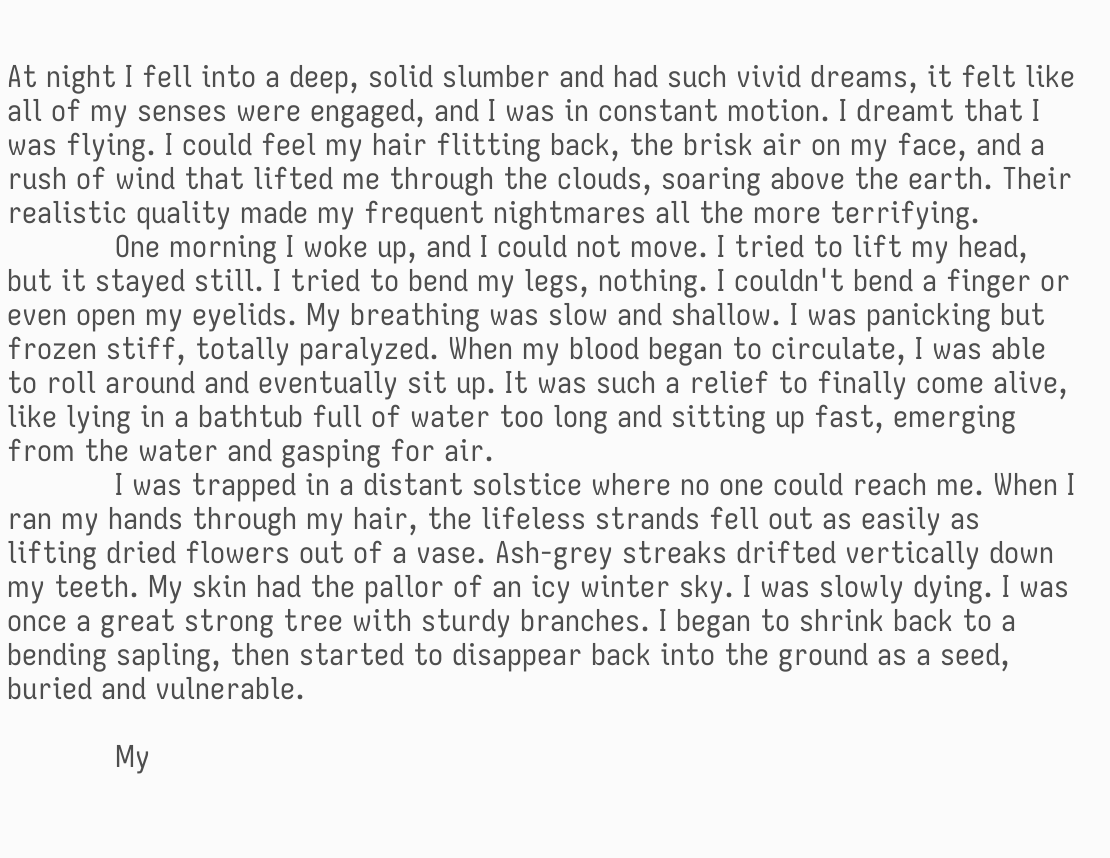At night I fell into a deep, solid slumber and had such vivid dreams, it felt like all of my senses were engaged, and I was in constant motion. I dreamt that I was flying. I could feel my hair flitting back, the brisk air on my face, and a rush of wind that lifted me through the clouds, soaring above the earth. Their realistic quality made my frequent nightmares all the more terrifying.
            One morning I woke up, and I could not move. I tried to lift my head, but it stayed still. I tried to bend my legs, nothing. I couldn't bend a finger or even open my eyelids. My breathing was slow and shallow. I was panicking but frozen stiff, totally paralyzed. When my blood began to circulate, I was able to roll around and eventually sit up. It was such a relief to finally come alive, like lying in a bathtub full of water too long and sitting up fast, emerging from the water and gasping for air.
            I was trapped in a distant solstice where no one could reach me. When I ran my hands through my hair, the lifeless strands fell out as easily as lifting dried flowers out of a vase. Ash-grey streaks drifted vertically down my teeth. My skin had the pallor of an icy winter sky. I was slowly dying. I was once a great strong tree with sturdy branches. I began to shrink back to a bending sapling, then started to disappear back into the ground as a seed, buried and vulnerable.

            My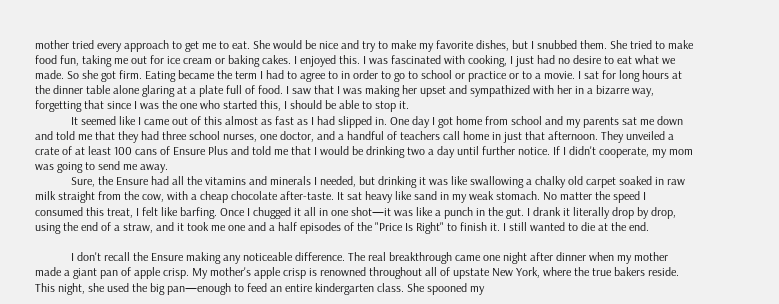mother tried every approach to get me to eat. She would be nice and try to make my favorite dishes, but I snubbed them. She tried to make food fun, taking me out for ice cream or baking cakes. I enjoyed this. I was fascinated with cooking, I just had no desire to eat what we made. So she got firm. Eating became the term I had to agree to in order to go to school or practice or to a movie. I sat for long hours at the dinner table alone glaring at a plate full of food. I saw that I was making her upset and sympathized with her in a bizarre way, forgetting that since I was the one who started this, I should be able to stop it.
            It seemed like I came out of this almost as fast as I had slipped in. One day I got home from school and my parents sat me down and told me that they had three school nurses, one doctor, and a handful of teachers call home in just that afternoon. They unveiled a crate of at least 100 cans of Ensure Plus and told me that I would be drinking two a day until further notice. If I didn't cooperate, my mom was going to send me away.
            Sure, the Ensure had all the vitamins and minerals I needed, but drinking it was like swallowing a chalky old carpet soaked in raw milk straight from the cow, with a cheap chocolate after-taste. It sat heavy like sand in my weak stomach. No matter the speed I consumed this treat, I felt like barfing. Once I chugged it all in one shot—it was like a punch in the gut. I drank it literally drop by drop, using the end of a straw, and it took me one and a half episodes of the "Price Is Right" to finish it. I still wanted to die at the end.

            I don't recall the Ensure making any noticeable difference. The real breakthrough came one night after dinner when my mother made a giant pan of apple crisp. My mother's apple crisp is renowned throughout all of upstate New York, where the true bakers reside. This night, she used the big pan—enough to feed an entire kindergarten class. She spooned my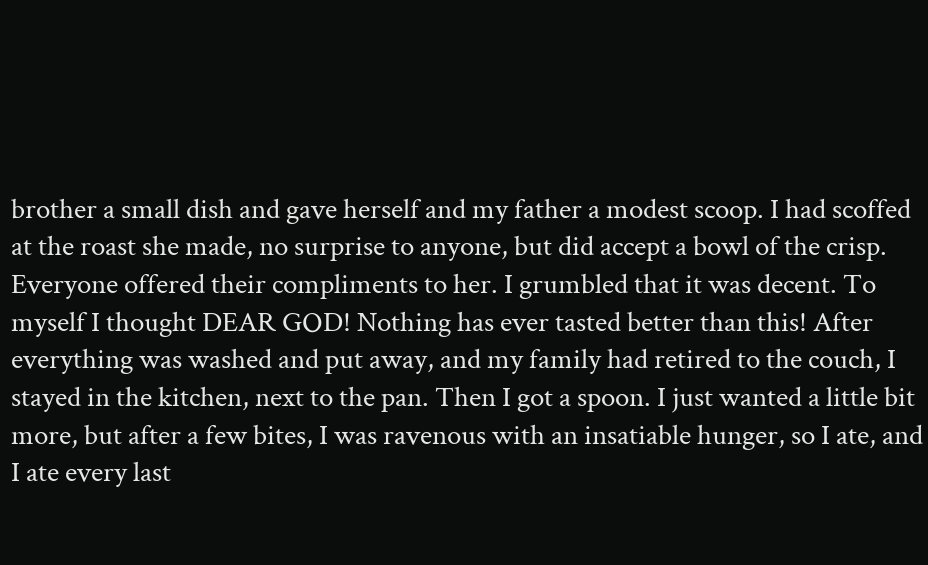brother a small dish and gave herself and my father a modest scoop. I had scoffed at the roast she made, no surprise to anyone, but did accept a bowl of the crisp. Everyone offered their compliments to her. I grumbled that it was decent. To myself I thought DEAR GOD! Nothing has ever tasted better than this! After everything was washed and put away, and my family had retired to the couch, I stayed in the kitchen, next to the pan. Then I got a spoon. I just wanted a little bit more, but after a few bites, I was ravenous with an insatiable hunger, so I ate, and I ate every last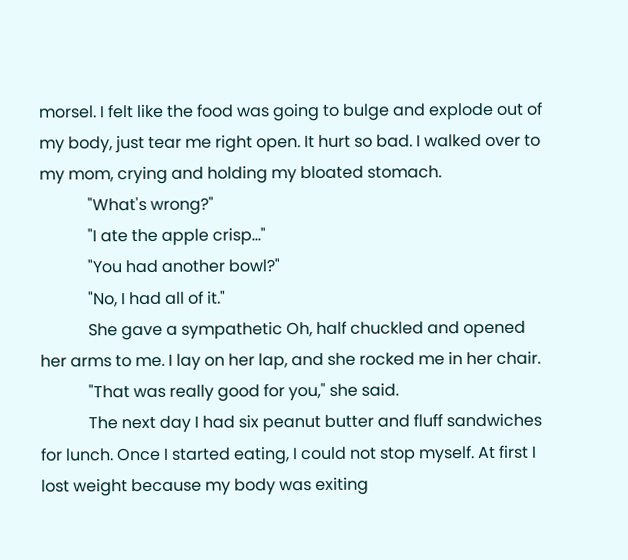morsel. I felt like the food was going to bulge and explode out of my body, just tear me right open. It hurt so bad. I walked over to my mom, crying and holding my bloated stomach.
            "What's wrong?"
            "I ate the apple crisp..."
            "You had another bowl?"
            "No, I had all of it."
            She gave a sympathetic Oh, half chuckled and opened her arms to me. I lay on her lap, and she rocked me in her chair.
            "That was really good for you," she said.
            The next day I had six peanut butter and fluff sandwiches for lunch. Once I started eating, I could not stop myself. At first I lost weight because my body was exiting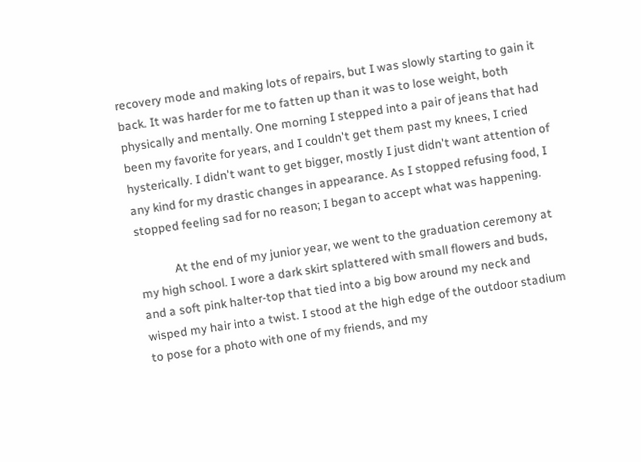recovery mode and making lots of repairs, but I was slowly starting to gain it back. It was harder for me to fatten up than it was to lose weight, both physically and mentally. One morning I stepped into a pair of jeans that had been my favorite for years, and I couldn't get them past my knees, I cried hysterically. I didn't want to get bigger, mostly I just didn't want attention of any kind for my drastic changes in appearance. As I stopped refusing food, I stopped feeling sad for no reason; I began to accept what was happening.

            At the end of my junior year, we went to the graduation ceremony at my high school. I wore a dark skirt splattered with small flowers and buds, and a soft pink halter-top that tied into a big bow around my neck and wisped my hair into a twist. I stood at the high edge of the outdoor stadium to pose for a photo with one of my friends, and my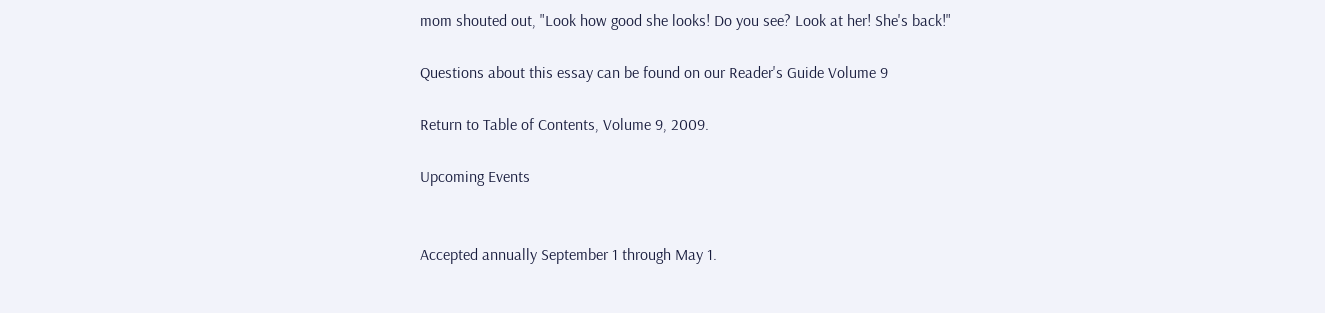mom shouted out, "Look how good she looks! Do you see? Look at her! She's back!"

Questions about this essay can be found on our Reader's Guide Volume 9

Return to Table of Contents, Volume 9, 2009.

Upcoming Events


Accepted annually September 1 through May 1.